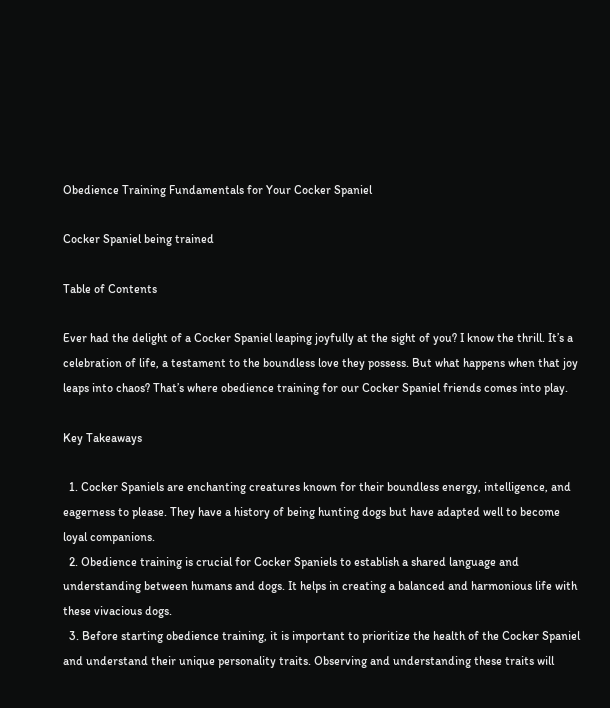Obedience Training Fundamentals for Your Cocker Spaniel

Cocker Spaniel being trained

Table of Contents

Ever had the delight of a Cocker Spaniel leaping joyfully at the sight of you? I know the thrill. It’s a celebration of life, a testament to the boundless love they possess. But what happens when that joy leaps into chaos? That’s where obedience training for our Cocker Spaniel friends comes into play.

Key Takeaways

  1. Cocker Spaniels are enchanting creatures known for their boundless energy, intelligence, and eagerness to please. They have a history of being hunting dogs but have adapted well to become loyal companions.
  2. Obedience training is crucial for Cocker Spaniels to establish a shared language and understanding between humans and dogs. It helps in creating a balanced and harmonious life with these vivacious dogs.
  3. Before starting obedience training, it is important to prioritize the health of the Cocker Spaniel and understand their unique personality traits. Observing and understanding these traits will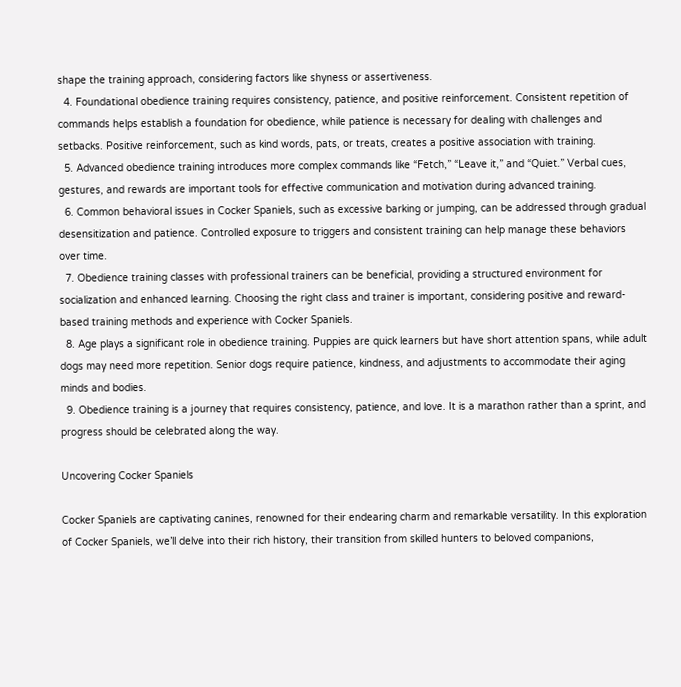shape the training approach, considering factors like shyness or assertiveness.
  4. Foundational obedience training requires consistency, patience, and positive reinforcement. Consistent repetition of commands helps establish a foundation for obedience, while patience is necessary for dealing with challenges and setbacks. Positive reinforcement, such as kind words, pats, or treats, creates a positive association with training.
  5. Advanced obedience training introduces more complex commands like “Fetch,” “Leave it,” and “Quiet.” Verbal cues, gestures, and rewards are important tools for effective communication and motivation during advanced training.
  6. Common behavioral issues in Cocker Spaniels, such as excessive barking or jumping, can be addressed through gradual desensitization and patience. Controlled exposure to triggers and consistent training can help manage these behaviors over time.
  7. Obedience training classes with professional trainers can be beneficial, providing a structured environment for socialization and enhanced learning. Choosing the right class and trainer is important, considering positive and reward-based training methods and experience with Cocker Spaniels.
  8. Age plays a significant role in obedience training. Puppies are quick learners but have short attention spans, while adult dogs may need more repetition. Senior dogs require patience, kindness, and adjustments to accommodate their aging minds and bodies.
  9. Obedience training is a journey that requires consistency, patience, and love. It is a marathon rather than a sprint, and progress should be celebrated along the way.

Uncovering Cocker Spaniels

Cocker Spaniels are captivating canines, renowned for their endearing charm and remarkable versatility. In this exploration of Cocker Spaniels, we’ll delve into their rich history, their transition from skilled hunters to beloved companions,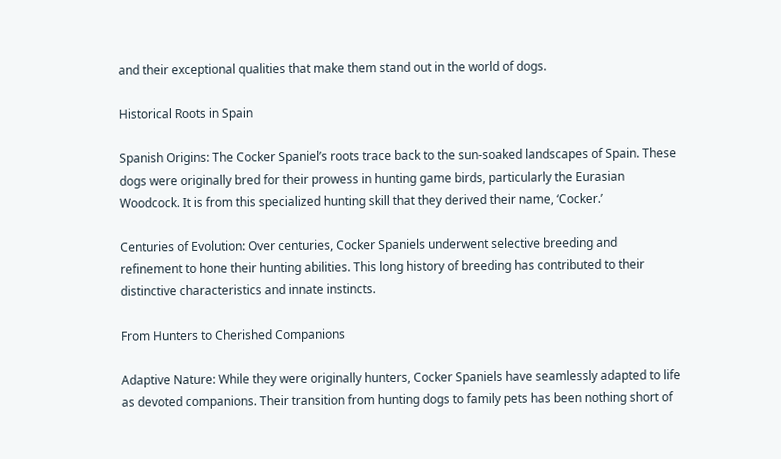and their exceptional qualities that make them stand out in the world of dogs.

Historical Roots in Spain

Spanish Origins: The Cocker Spaniel’s roots trace back to the sun-soaked landscapes of Spain. These dogs were originally bred for their prowess in hunting game birds, particularly the Eurasian Woodcock. It is from this specialized hunting skill that they derived their name, ‘Cocker.’

Centuries of Evolution: Over centuries, Cocker Spaniels underwent selective breeding and refinement to hone their hunting abilities. This long history of breeding has contributed to their distinctive characteristics and innate instincts.

From Hunters to Cherished Companions

Adaptive Nature: While they were originally hunters, Cocker Spaniels have seamlessly adapted to life as devoted companions. Their transition from hunting dogs to family pets has been nothing short of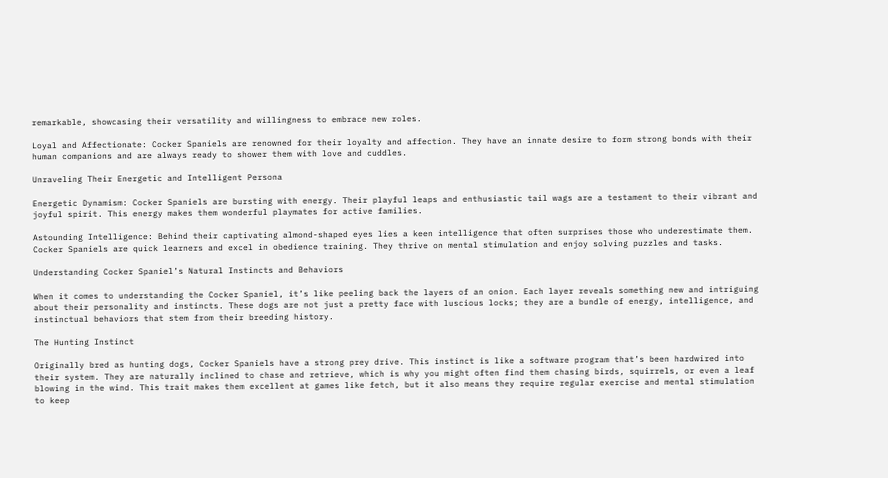remarkable, showcasing their versatility and willingness to embrace new roles.

Loyal and Affectionate: Cocker Spaniels are renowned for their loyalty and affection. They have an innate desire to form strong bonds with their human companions and are always ready to shower them with love and cuddles.

Unraveling Their Energetic and Intelligent Persona

Energetic Dynamism: Cocker Spaniels are bursting with energy. Their playful leaps and enthusiastic tail wags are a testament to their vibrant and joyful spirit. This energy makes them wonderful playmates for active families.

Astounding Intelligence: Behind their captivating almond-shaped eyes lies a keen intelligence that often surprises those who underestimate them. Cocker Spaniels are quick learners and excel in obedience training. They thrive on mental stimulation and enjoy solving puzzles and tasks.

Understanding Cocker Spaniel’s Natural Instincts and Behaviors

When it comes to understanding the Cocker Spaniel, it’s like peeling back the layers of an onion. Each layer reveals something new and intriguing about their personality and instincts. These dogs are not just a pretty face with luscious locks; they are a bundle of energy, intelligence, and instinctual behaviors that stem from their breeding history.

The Hunting Instinct

Originally bred as hunting dogs, Cocker Spaniels have a strong prey drive. This instinct is like a software program that’s been hardwired into their system. They are naturally inclined to chase and retrieve, which is why you might often find them chasing birds, squirrels, or even a leaf blowing in the wind. This trait makes them excellent at games like fetch, but it also means they require regular exercise and mental stimulation to keep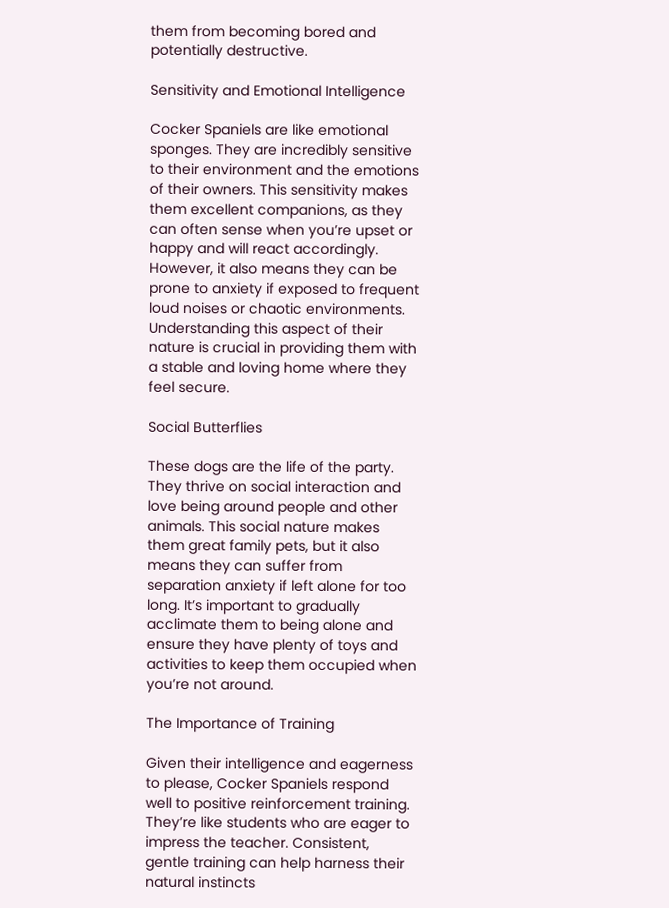them from becoming bored and potentially destructive.

Sensitivity and Emotional Intelligence

Cocker Spaniels are like emotional sponges. They are incredibly sensitive to their environment and the emotions of their owners. This sensitivity makes them excellent companions, as they can often sense when you’re upset or happy and will react accordingly. However, it also means they can be prone to anxiety if exposed to frequent loud noises or chaotic environments. Understanding this aspect of their nature is crucial in providing them with a stable and loving home where they feel secure.

Social Butterflies

These dogs are the life of the party. They thrive on social interaction and love being around people and other animals. This social nature makes them great family pets, but it also means they can suffer from separation anxiety if left alone for too long. It’s important to gradually acclimate them to being alone and ensure they have plenty of toys and activities to keep them occupied when you’re not around.

The Importance of Training

Given their intelligence and eagerness to please, Cocker Spaniels respond well to positive reinforcement training. They’re like students who are eager to impress the teacher. Consistent, gentle training can help harness their natural instincts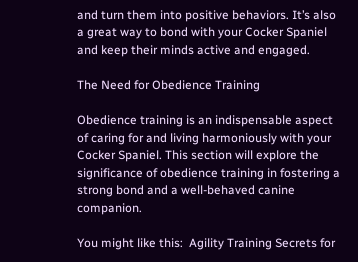and turn them into positive behaviors. It’s also a great way to bond with your Cocker Spaniel and keep their minds active and engaged.

The Need for Obedience Training

Obedience training is an indispensable aspect of caring for and living harmoniously with your Cocker Spaniel. This section will explore the significance of obedience training in fostering a strong bond and a well-behaved canine companion.

You might like this:  Agility Training Secrets for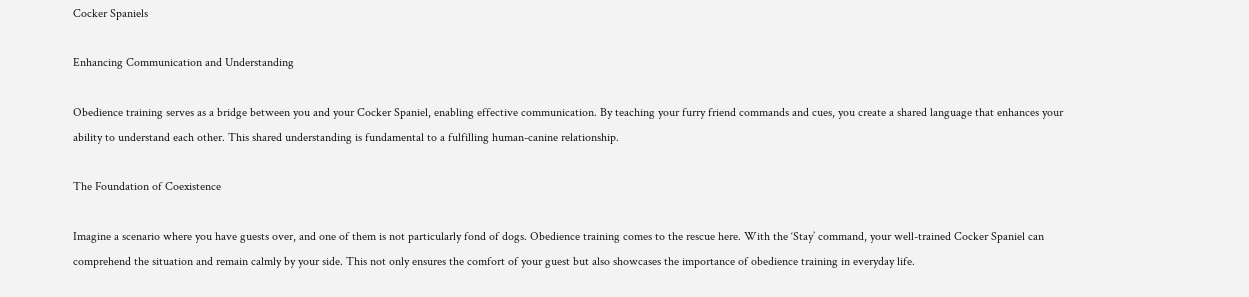Cocker Spaniels

Enhancing Communication and Understanding

Obedience training serves as a bridge between you and your Cocker Spaniel, enabling effective communication. By teaching your furry friend commands and cues, you create a shared language that enhances your ability to understand each other. This shared understanding is fundamental to a fulfilling human-canine relationship.

The Foundation of Coexistence

Imagine a scenario where you have guests over, and one of them is not particularly fond of dogs. Obedience training comes to the rescue here. With the ‘Stay’ command, your well-trained Cocker Spaniel can comprehend the situation and remain calmly by your side. This not only ensures the comfort of your guest but also showcases the importance of obedience training in everyday life.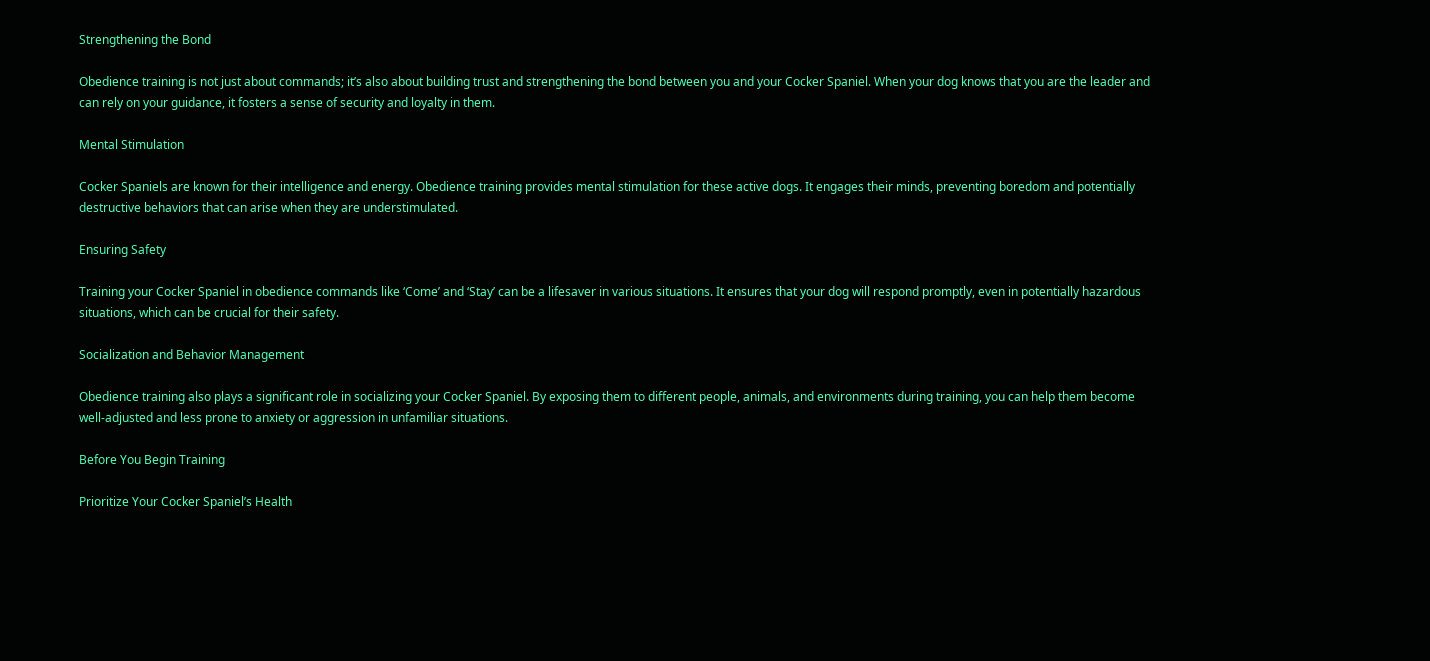Strengthening the Bond

Obedience training is not just about commands; it’s also about building trust and strengthening the bond between you and your Cocker Spaniel. When your dog knows that you are the leader and can rely on your guidance, it fosters a sense of security and loyalty in them.

Mental Stimulation

Cocker Spaniels are known for their intelligence and energy. Obedience training provides mental stimulation for these active dogs. It engages their minds, preventing boredom and potentially destructive behaviors that can arise when they are understimulated.

Ensuring Safety

Training your Cocker Spaniel in obedience commands like ‘Come’ and ‘Stay’ can be a lifesaver in various situations. It ensures that your dog will respond promptly, even in potentially hazardous situations, which can be crucial for their safety.

Socialization and Behavior Management

Obedience training also plays a significant role in socializing your Cocker Spaniel. By exposing them to different people, animals, and environments during training, you can help them become well-adjusted and less prone to anxiety or aggression in unfamiliar situations.

Before You Begin Training

Prioritize Your Cocker Spaniel’s Health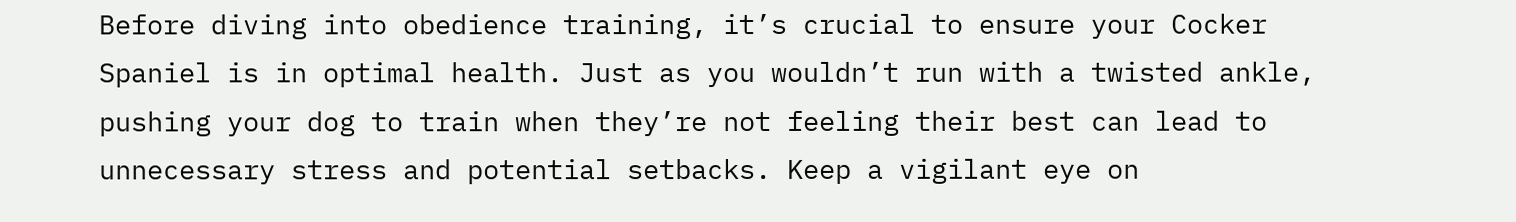Before diving into obedience training, it’s crucial to ensure your Cocker Spaniel is in optimal health. Just as you wouldn’t run with a twisted ankle, pushing your dog to train when they’re not feeling their best can lead to unnecessary stress and potential setbacks. Keep a vigilant eye on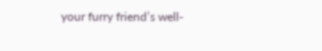your furry friend’s well-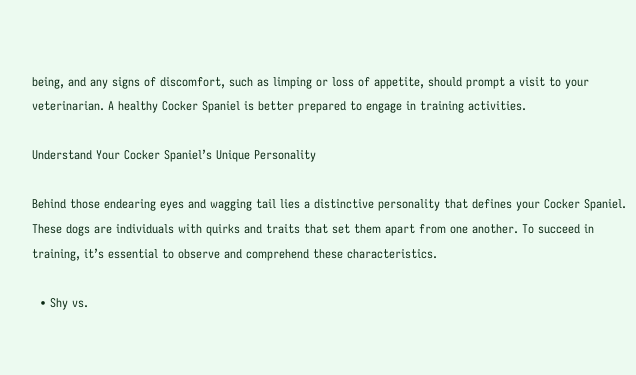being, and any signs of discomfort, such as limping or loss of appetite, should prompt a visit to your veterinarian. A healthy Cocker Spaniel is better prepared to engage in training activities.

Understand Your Cocker Spaniel’s Unique Personality

Behind those endearing eyes and wagging tail lies a distinctive personality that defines your Cocker Spaniel. These dogs are individuals with quirks and traits that set them apart from one another. To succeed in training, it’s essential to observe and comprehend these characteristics.

  • Shy vs.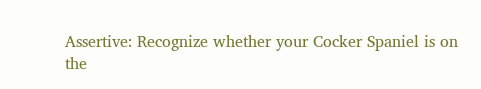Assertive: Recognize whether your Cocker Spaniel is on the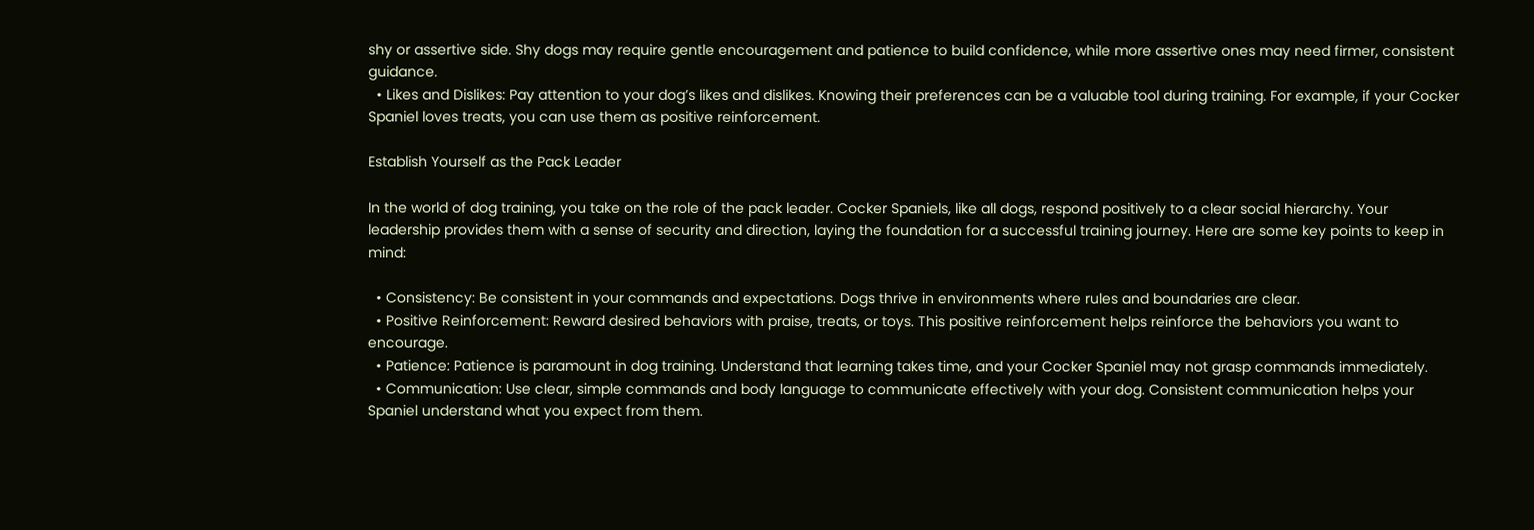shy or assertive side. Shy dogs may require gentle encouragement and patience to build confidence, while more assertive ones may need firmer, consistent guidance.
  • Likes and Dislikes: Pay attention to your dog’s likes and dislikes. Knowing their preferences can be a valuable tool during training. For example, if your Cocker Spaniel loves treats, you can use them as positive reinforcement.

Establish Yourself as the Pack Leader

In the world of dog training, you take on the role of the pack leader. Cocker Spaniels, like all dogs, respond positively to a clear social hierarchy. Your leadership provides them with a sense of security and direction, laying the foundation for a successful training journey. Here are some key points to keep in mind:

  • Consistency: Be consistent in your commands and expectations. Dogs thrive in environments where rules and boundaries are clear.
  • Positive Reinforcement: Reward desired behaviors with praise, treats, or toys. This positive reinforcement helps reinforce the behaviors you want to encourage.
  • Patience: Patience is paramount in dog training. Understand that learning takes time, and your Cocker Spaniel may not grasp commands immediately.
  • Communication: Use clear, simple commands and body language to communicate effectively with your dog. Consistent communication helps your Spaniel understand what you expect from them.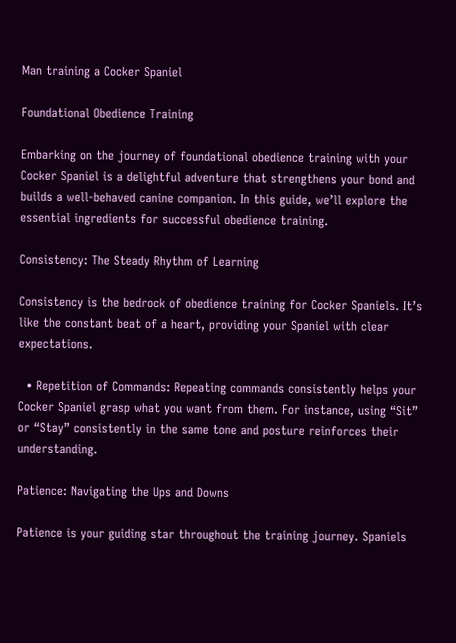Man training a Cocker Spaniel

Foundational Obedience Training

Embarking on the journey of foundational obedience training with your Cocker Spaniel is a delightful adventure that strengthens your bond and builds a well-behaved canine companion. In this guide, we’ll explore the essential ingredients for successful obedience training.

Consistency: The Steady Rhythm of Learning

Consistency is the bedrock of obedience training for Cocker Spaniels. It’s like the constant beat of a heart, providing your Spaniel with clear expectations.

  • Repetition of Commands: Repeating commands consistently helps your Cocker Spaniel grasp what you want from them. For instance, using “Sit” or “Stay” consistently in the same tone and posture reinforces their understanding.

Patience: Navigating the Ups and Downs

Patience is your guiding star throughout the training journey. Spaniels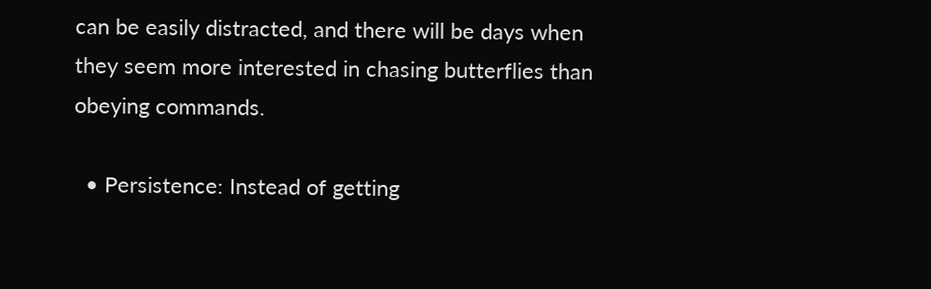can be easily distracted, and there will be days when they seem more interested in chasing butterflies than obeying commands.

  • Persistence: Instead of getting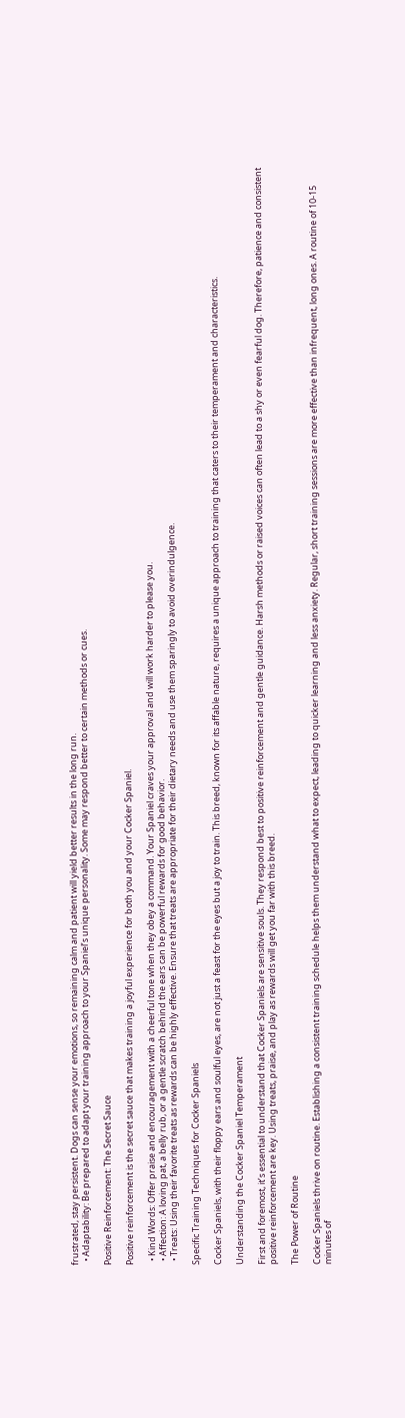frustrated, stay persistent. Dogs can sense your emotions, so remaining calm and patient will yield better results in the long run.
  • Adaptability: Be prepared to adapt your training approach to your Spaniel’s unique personality. Some may respond better to certain methods or cues.

Positive Reinforcement: The Secret Sauce

Positive reinforcement is the secret sauce that makes training a joyful experience for both you and your Cocker Spaniel.

  • Kind Words: Offer praise and encouragement with a cheerful tone when they obey a command. Your Spaniel craves your approval and will work harder to please you.
  • Affection: A loving pat, a belly rub, or a gentle scratch behind the ears can be powerful rewards for good behavior.
  • Treats: Using their favorite treats as rewards can be highly effective. Ensure that treats are appropriate for their dietary needs and use them sparingly to avoid overindulgence.

Specific Training Techniques for Cocker Spaniels

Cocker Spaniels, with their floppy ears and soulful eyes, are not just a feast for the eyes but a joy to train. This breed, known for its affable nature, requires a unique approach to training that caters to their temperament and characteristics.

Understanding the Cocker Spaniel Temperament

First and foremost, it’s essential to understand that Cocker Spaniels are sensitive souls. They respond best to positive reinforcement and gentle guidance. Harsh methods or raised voices can often lead to a shy or even fearful dog. Therefore, patience and consistent positive reinforcement are key. Using treats, praise, and play as rewards will get you far with this breed.

The Power of Routine

Cocker Spaniels thrive on routine. Establishing a consistent training schedule helps them understand what to expect, leading to quicker learning and less anxiety. Regular, short training sessions are more effective than infrequent, long ones. A routine of 10-15 minutes of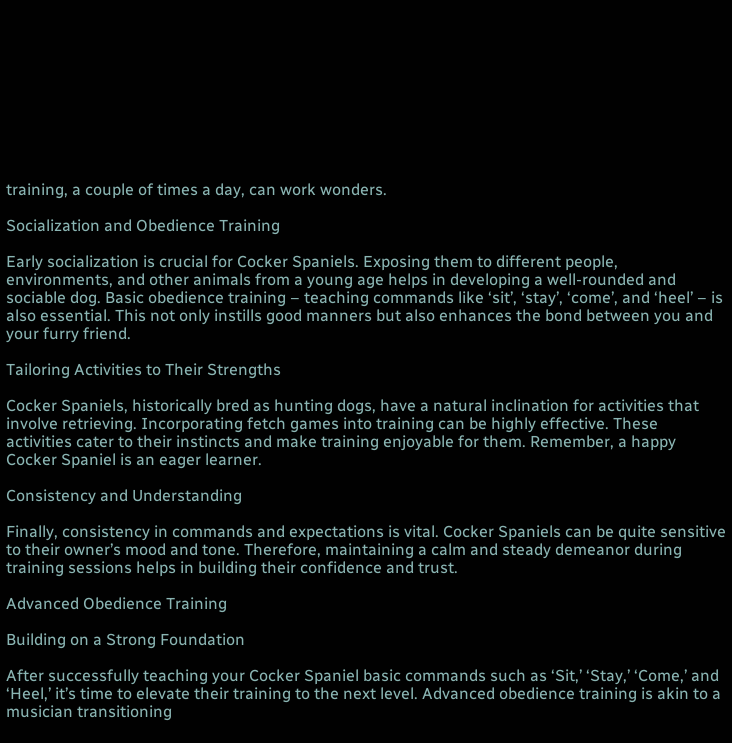training, a couple of times a day, can work wonders.

Socialization and Obedience Training

Early socialization is crucial for Cocker Spaniels. Exposing them to different people, environments, and other animals from a young age helps in developing a well-rounded and sociable dog. Basic obedience training – teaching commands like ‘sit’, ‘stay’, ‘come’, and ‘heel’ – is also essential. This not only instills good manners but also enhances the bond between you and your furry friend.

Tailoring Activities to Their Strengths

Cocker Spaniels, historically bred as hunting dogs, have a natural inclination for activities that involve retrieving. Incorporating fetch games into training can be highly effective. These activities cater to their instincts and make training enjoyable for them. Remember, a happy Cocker Spaniel is an eager learner.

Consistency and Understanding

Finally, consistency in commands and expectations is vital. Cocker Spaniels can be quite sensitive to their owner’s mood and tone. Therefore, maintaining a calm and steady demeanor during training sessions helps in building their confidence and trust.

Advanced Obedience Training

Building on a Strong Foundation

After successfully teaching your Cocker Spaniel basic commands such as ‘Sit,’ ‘Stay,’ ‘Come,’ and ‘Heel,’ it’s time to elevate their training to the next level. Advanced obedience training is akin to a musician transitioning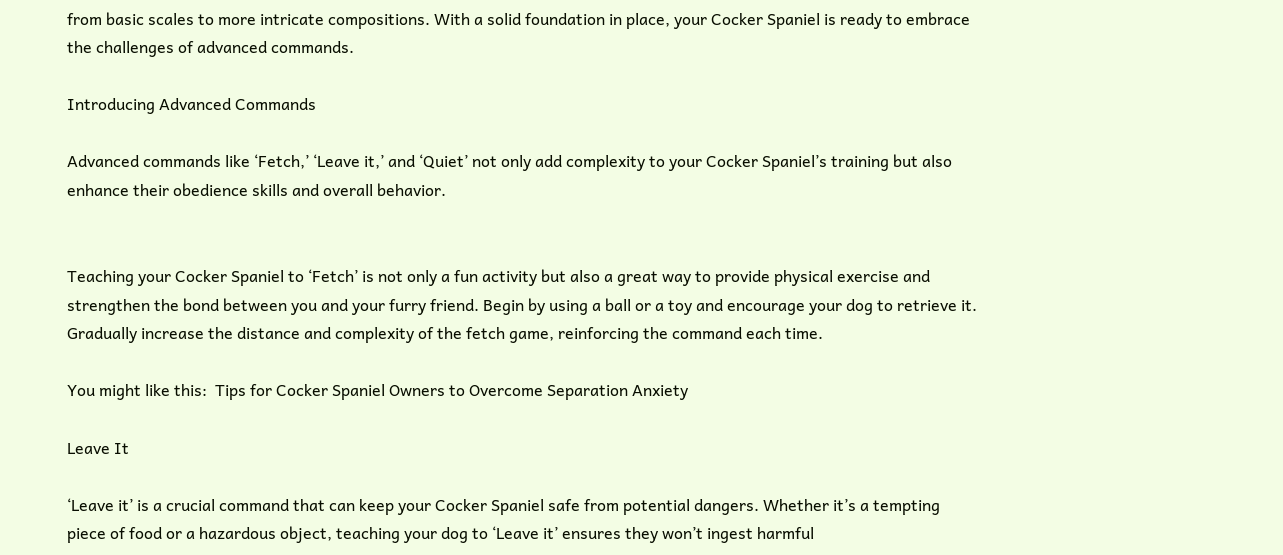from basic scales to more intricate compositions. With a solid foundation in place, your Cocker Spaniel is ready to embrace the challenges of advanced commands.

Introducing Advanced Commands

Advanced commands like ‘Fetch,’ ‘Leave it,’ and ‘Quiet’ not only add complexity to your Cocker Spaniel’s training but also enhance their obedience skills and overall behavior.


Teaching your Cocker Spaniel to ‘Fetch’ is not only a fun activity but also a great way to provide physical exercise and strengthen the bond between you and your furry friend. Begin by using a ball or a toy and encourage your dog to retrieve it. Gradually increase the distance and complexity of the fetch game, reinforcing the command each time.

You might like this:  Tips for Cocker Spaniel Owners to Overcome Separation Anxiety

Leave It

‘Leave it’ is a crucial command that can keep your Cocker Spaniel safe from potential dangers. Whether it’s a tempting piece of food or a hazardous object, teaching your dog to ‘Leave it’ ensures they won’t ingest harmful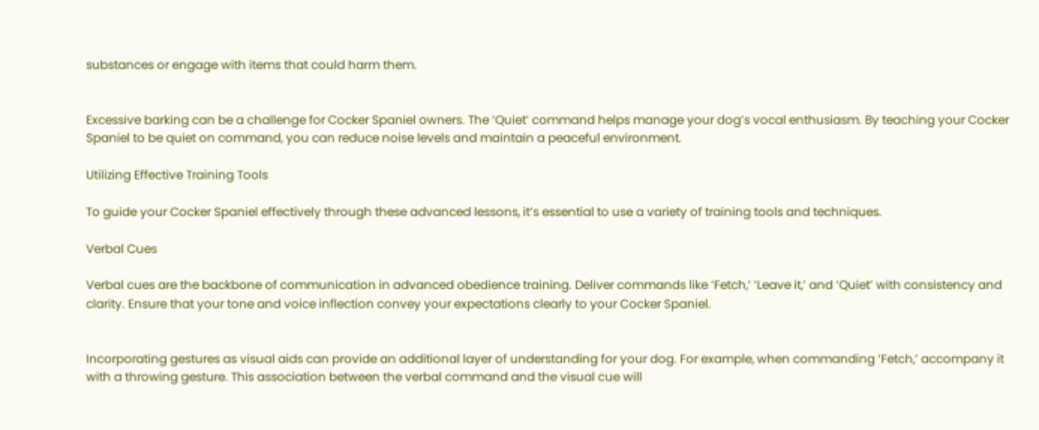substances or engage with items that could harm them.


Excessive barking can be a challenge for Cocker Spaniel owners. The ‘Quiet’ command helps manage your dog’s vocal enthusiasm. By teaching your Cocker Spaniel to be quiet on command, you can reduce noise levels and maintain a peaceful environment.

Utilizing Effective Training Tools

To guide your Cocker Spaniel effectively through these advanced lessons, it’s essential to use a variety of training tools and techniques.

Verbal Cues

Verbal cues are the backbone of communication in advanced obedience training. Deliver commands like ‘Fetch,’ ‘Leave it,’ and ‘Quiet’ with consistency and clarity. Ensure that your tone and voice inflection convey your expectations clearly to your Cocker Spaniel.


Incorporating gestures as visual aids can provide an additional layer of understanding for your dog. For example, when commanding ‘Fetch,’ accompany it with a throwing gesture. This association between the verbal command and the visual cue will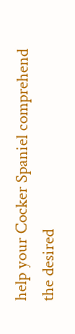help your Cocker Spaniel comprehend the desired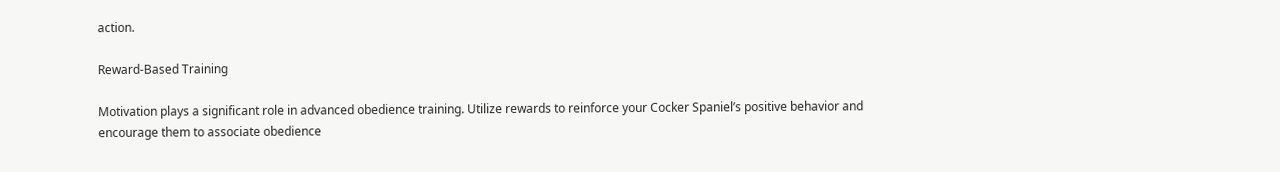action.

Reward-Based Training

Motivation plays a significant role in advanced obedience training. Utilize rewards to reinforce your Cocker Spaniel’s positive behavior and encourage them to associate obedience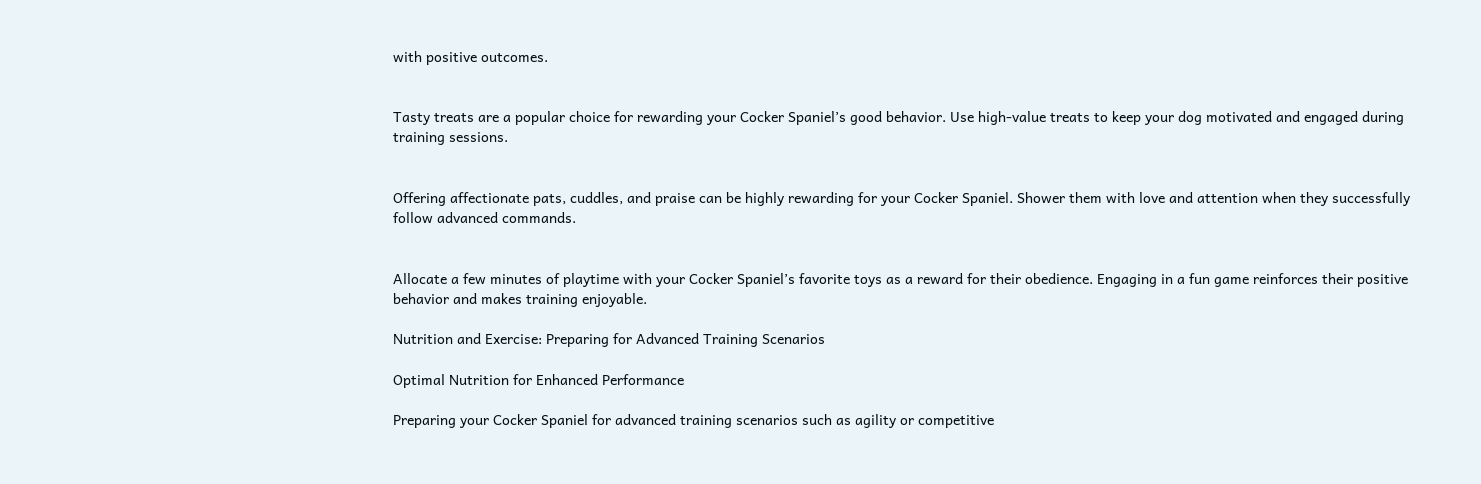with positive outcomes.


Tasty treats are a popular choice for rewarding your Cocker Spaniel’s good behavior. Use high-value treats to keep your dog motivated and engaged during training sessions.


Offering affectionate pats, cuddles, and praise can be highly rewarding for your Cocker Spaniel. Shower them with love and attention when they successfully follow advanced commands.


Allocate a few minutes of playtime with your Cocker Spaniel’s favorite toys as a reward for their obedience. Engaging in a fun game reinforces their positive behavior and makes training enjoyable.

Nutrition and Exercise: Preparing for Advanced Training Scenarios

Optimal Nutrition for Enhanced Performance

Preparing your Cocker Spaniel for advanced training scenarios such as agility or competitive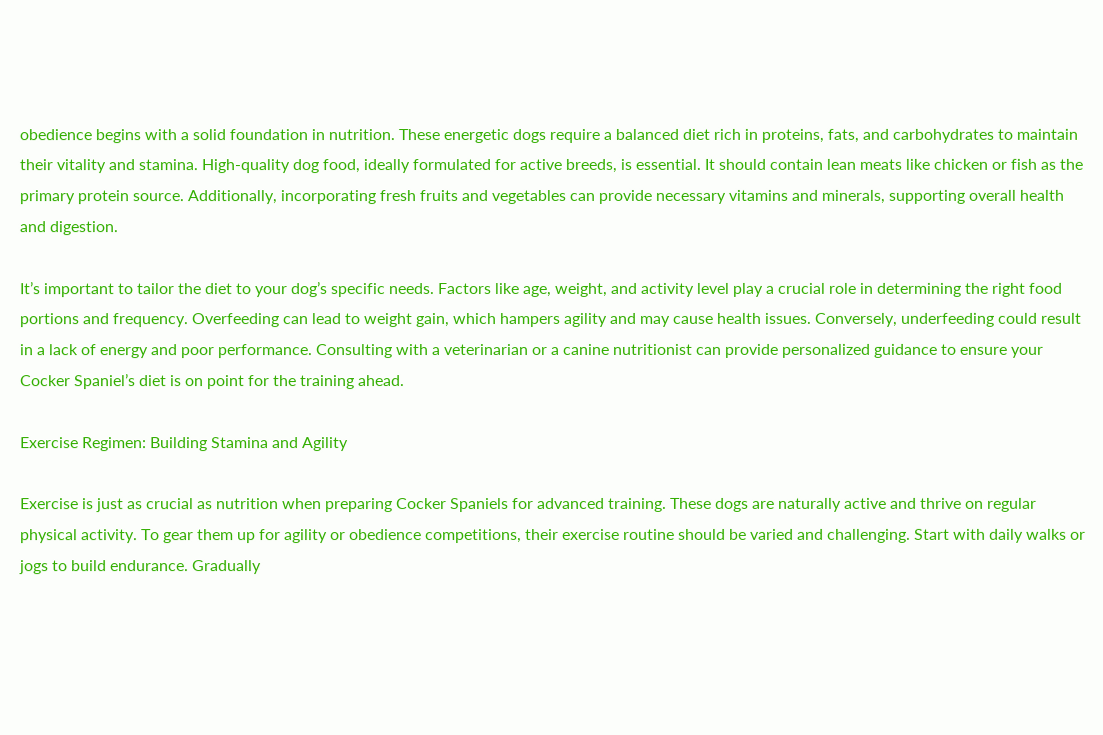obedience begins with a solid foundation in nutrition. These energetic dogs require a balanced diet rich in proteins, fats, and carbohydrates to maintain their vitality and stamina. High-quality dog food, ideally formulated for active breeds, is essential. It should contain lean meats like chicken or fish as the primary protein source. Additionally, incorporating fresh fruits and vegetables can provide necessary vitamins and minerals, supporting overall health and digestion.

It’s important to tailor the diet to your dog’s specific needs. Factors like age, weight, and activity level play a crucial role in determining the right food portions and frequency. Overfeeding can lead to weight gain, which hampers agility and may cause health issues. Conversely, underfeeding could result in a lack of energy and poor performance. Consulting with a veterinarian or a canine nutritionist can provide personalized guidance to ensure your Cocker Spaniel’s diet is on point for the training ahead.

Exercise Regimen: Building Stamina and Agility

Exercise is just as crucial as nutrition when preparing Cocker Spaniels for advanced training. These dogs are naturally active and thrive on regular physical activity. To gear them up for agility or obedience competitions, their exercise routine should be varied and challenging. Start with daily walks or jogs to build endurance. Gradually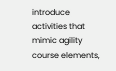introduce activities that mimic agility course elements,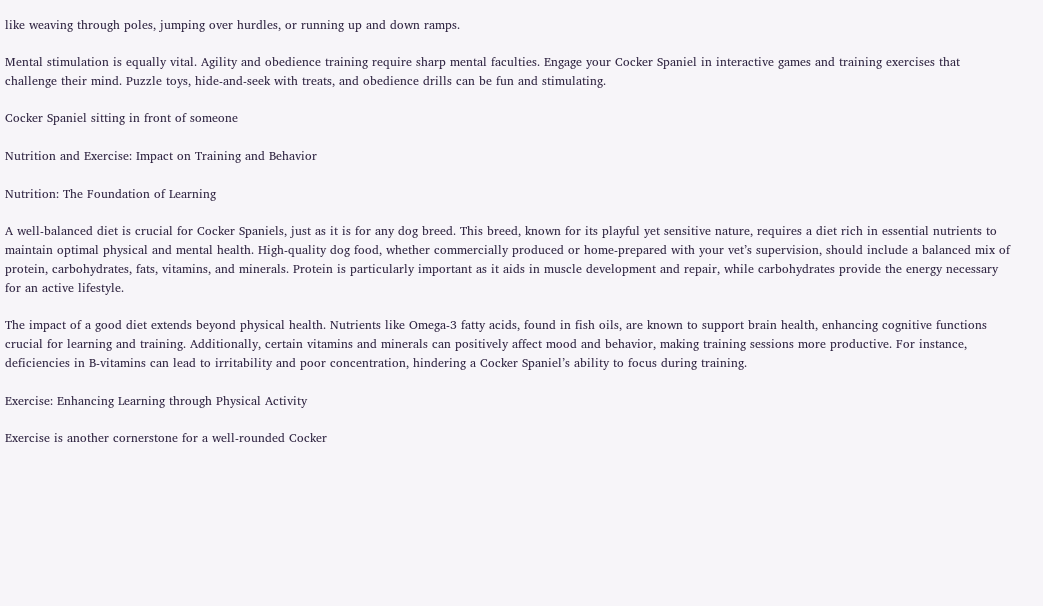like weaving through poles, jumping over hurdles, or running up and down ramps.

Mental stimulation is equally vital. Agility and obedience training require sharp mental faculties. Engage your Cocker Spaniel in interactive games and training exercises that challenge their mind. Puzzle toys, hide-and-seek with treats, and obedience drills can be fun and stimulating.

Cocker Spaniel sitting in front of someone

Nutrition and Exercise: Impact on Training and Behavior

Nutrition: The Foundation of Learning

A well-balanced diet is crucial for Cocker Spaniels, just as it is for any dog breed. This breed, known for its playful yet sensitive nature, requires a diet rich in essential nutrients to maintain optimal physical and mental health. High-quality dog food, whether commercially produced or home-prepared with your vet’s supervision, should include a balanced mix of protein, carbohydrates, fats, vitamins, and minerals. Protein is particularly important as it aids in muscle development and repair, while carbohydrates provide the energy necessary for an active lifestyle.

The impact of a good diet extends beyond physical health. Nutrients like Omega-3 fatty acids, found in fish oils, are known to support brain health, enhancing cognitive functions crucial for learning and training. Additionally, certain vitamins and minerals can positively affect mood and behavior, making training sessions more productive. For instance, deficiencies in B-vitamins can lead to irritability and poor concentration, hindering a Cocker Spaniel’s ability to focus during training.

Exercise: Enhancing Learning through Physical Activity

Exercise is another cornerstone for a well-rounded Cocker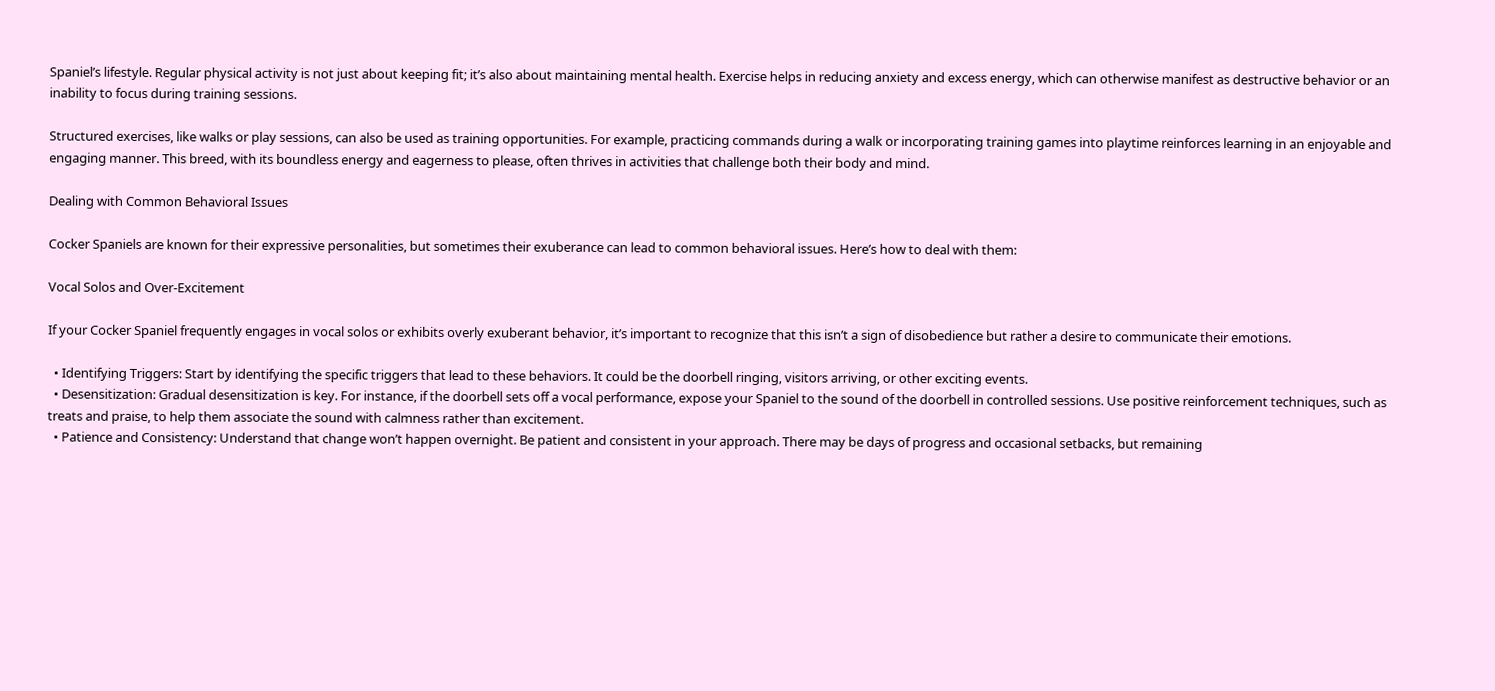Spaniel’s lifestyle. Regular physical activity is not just about keeping fit; it’s also about maintaining mental health. Exercise helps in reducing anxiety and excess energy, which can otherwise manifest as destructive behavior or an inability to focus during training sessions.

Structured exercises, like walks or play sessions, can also be used as training opportunities. For example, practicing commands during a walk or incorporating training games into playtime reinforces learning in an enjoyable and engaging manner. This breed, with its boundless energy and eagerness to please, often thrives in activities that challenge both their body and mind.

Dealing with Common Behavioral Issues

Cocker Spaniels are known for their expressive personalities, but sometimes their exuberance can lead to common behavioral issues. Here’s how to deal with them:

Vocal Solos and Over-Excitement

If your Cocker Spaniel frequently engages in vocal solos or exhibits overly exuberant behavior, it’s important to recognize that this isn’t a sign of disobedience but rather a desire to communicate their emotions.

  • Identifying Triggers: Start by identifying the specific triggers that lead to these behaviors. It could be the doorbell ringing, visitors arriving, or other exciting events.
  • Desensitization: Gradual desensitization is key. For instance, if the doorbell sets off a vocal performance, expose your Spaniel to the sound of the doorbell in controlled sessions. Use positive reinforcement techniques, such as treats and praise, to help them associate the sound with calmness rather than excitement.
  • Patience and Consistency: Understand that change won’t happen overnight. Be patient and consistent in your approach. There may be days of progress and occasional setbacks, but remaining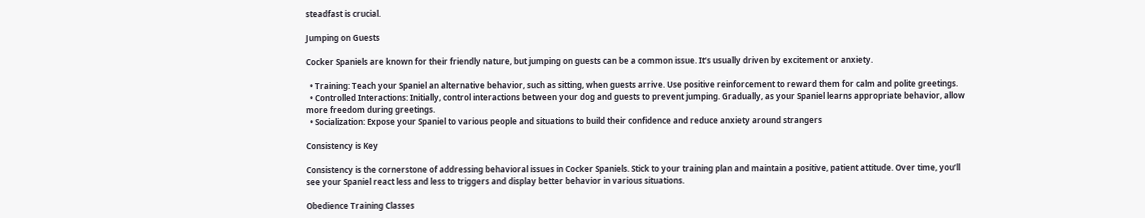steadfast is crucial.

Jumping on Guests

Cocker Spaniels are known for their friendly nature, but jumping on guests can be a common issue. It’s usually driven by excitement or anxiety.

  • Training: Teach your Spaniel an alternative behavior, such as sitting, when guests arrive. Use positive reinforcement to reward them for calm and polite greetings.
  • Controlled Interactions: Initially, control interactions between your dog and guests to prevent jumping. Gradually, as your Spaniel learns appropriate behavior, allow more freedom during greetings.
  • Socialization: Expose your Spaniel to various people and situations to build their confidence and reduce anxiety around strangers

Consistency is Key

Consistency is the cornerstone of addressing behavioral issues in Cocker Spaniels. Stick to your training plan and maintain a positive, patient attitude. Over time, you’ll see your Spaniel react less and less to triggers and display better behavior in various situations.

Obedience Training Classes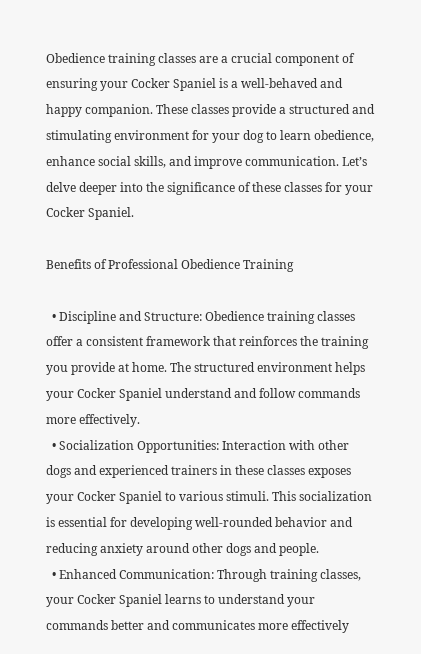Obedience training classes are a crucial component of ensuring your Cocker Spaniel is a well-behaved and happy companion. These classes provide a structured and stimulating environment for your dog to learn obedience, enhance social skills, and improve communication. Let’s delve deeper into the significance of these classes for your Cocker Spaniel.

Benefits of Professional Obedience Training

  • Discipline and Structure: Obedience training classes offer a consistent framework that reinforces the training you provide at home. The structured environment helps your Cocker Spaniel understand and follow commands more effectively.
  • Socialization Opportunities: Interaction with other dogs and experienced trainers in these classes exposes your Cocker Spaniel to various stimuli. This socialization is essential for developing well-rounded behavior and reducing anxiety around other dogs and people.
  • Enhanced Communication: Through training classes, your Cocker Spaniel learns to understand your commands better and communicates more effectively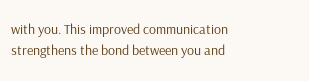with you. This improved communication strengthens the bond between you and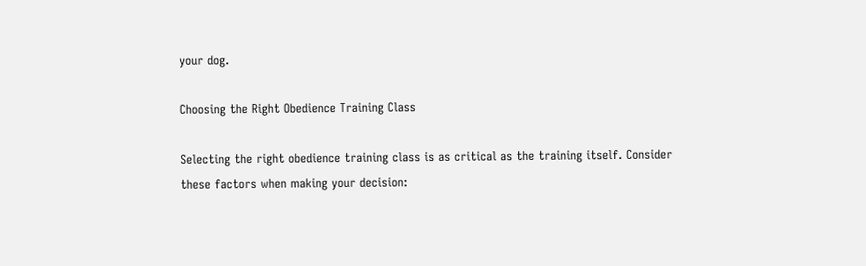your dog.

Choosing the Right Obedience Training Class

Selecting the right obedience training class is as critical as the training itself. Consider these factors when making your decision: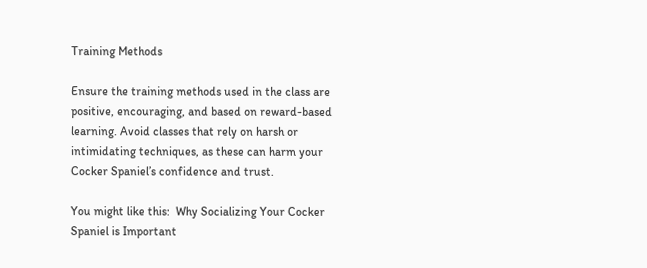Training Methods

Ensure the training methods used in the class are positive, encouraging, and based on reward-based learning. Avoid classes that rely on harsh or intimidating techniques, as these can harm your Cocker Spaniel’s confidence and trust.

You might like this:  Why Socializing Your Cocker Spaniel is Important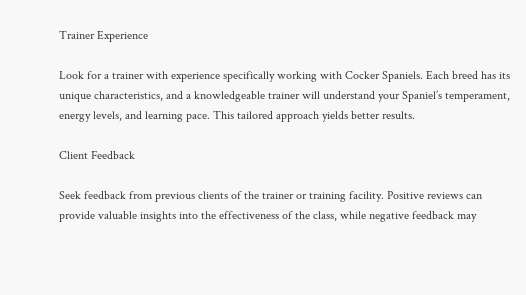Trainer Experience

Look for a trainer with experience specifically working with Cocker Spaniels. Each breed has its unique characteristics, and a knowledgeable trainer will understand your Spaniel’s temperament, energy levels, and learning pace. This tailored approach yields better results.

Client Feedback

Seek feedback from previous clients of the trainer or training facility. Positive reviews can provide valuable insights into the effectiveness of the class, while negative feedback may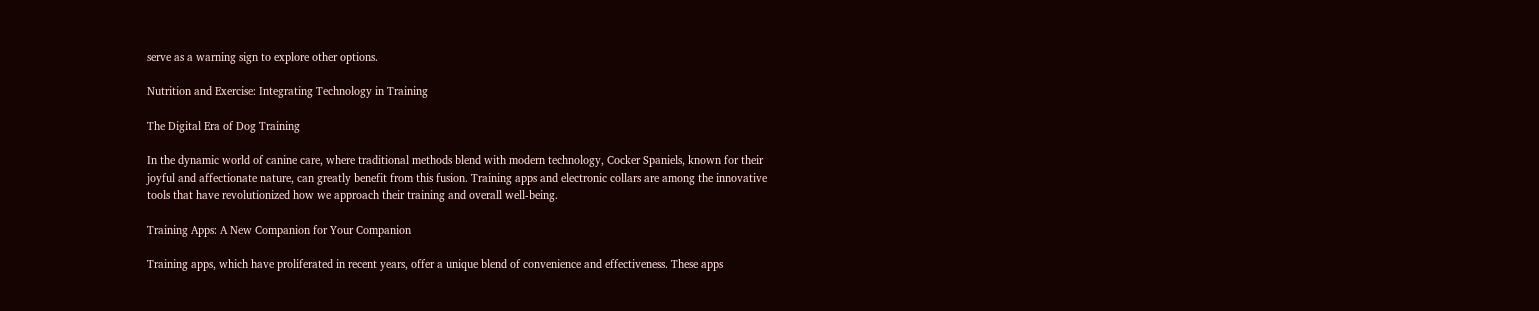serve as a warning sign to explore other options.

Nutrition and Exercise: Integrating Technology in Training

The Digital Era of Dog Training

In the dynamic world of canine care, where traditional methods blend with modern technology, Cocker Spaniels, known for their joyful and affectionate nature, can greatly benefit from this fusion. Training apps and electronic collars are among the innovative tools that have revolutionized how we approach their training and overall well-being.

Training Apps: A New Companion for Your Companion

Training apps, which have proliferated in recent years, offer a unique blend of convenience and effectiveness. These apps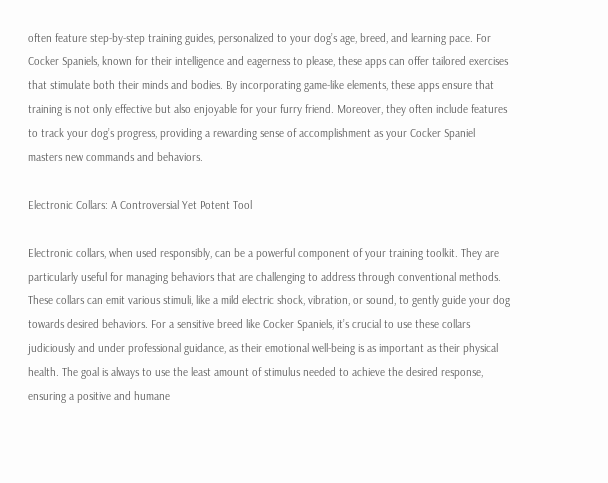often feature step-by-step training guides, personalized to your dog’s age, breed, and learning pace. For Cocker Spaniels, known for their intelligence and eagerness to please, these apps can offer tailored exercises that stimulate both their minds and bodies. By incorporating game-like elements, these apps ensure that training is not only effective but also enjoyable for your furry friend. Moreover, they often include features to track your dog’s progress, providing a rewarding sense of accomplishment as your Cocker Spaniel masters new commands and behaviors.

Electronic Collars: A Controversial Yet Potent Tool

Electronic collars, when used responsibly, can be a powerful component of your training toolkit. They are particularly useful for managing behaviors that are challenging to address through conventional methods. These collars can emit various stimuli, like a mild electric shock, vibration, or sound, to gently guide your dog towards desired behaviors. For a sensitive breed like Cocker Spaniels, it’s crucial to use these collars judiciously and under professional guidance, as their emotional well-being is as important as their physical health. The goal is always to use the least amount of stimulus needed to achieve the desired response, ensuring a positive and humane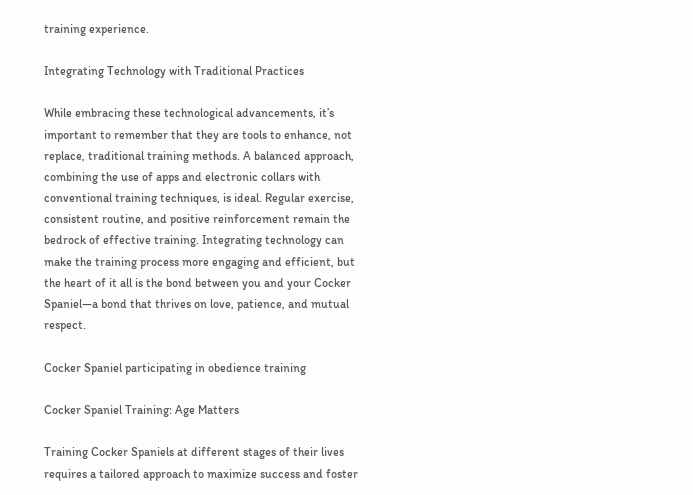training experience.

Integrating Technology with Traditional Practices

While embracing these technological advancements, it’s important to remember that they are tools to enhance, not replace, traditional training methods. A balanced approach, combining the use of apps and electronic collars with conventional training techniques, is ideal. Regular exercise, consistent routine, and positive reinforcement remain the bedrock of effective training. Integrating technology can make the training process more engaging and efficient, but the heart of it all is the bond between you and your Cocker Spaniel—a bond that thrives on love, patience, and mutual respect.

Cocker Spaniel participating in obedience training

Cocker Spaniel Training: Age Matters

Training Cocker Spaniels at different stages of their lives requires a tailored approach to maximize success and foster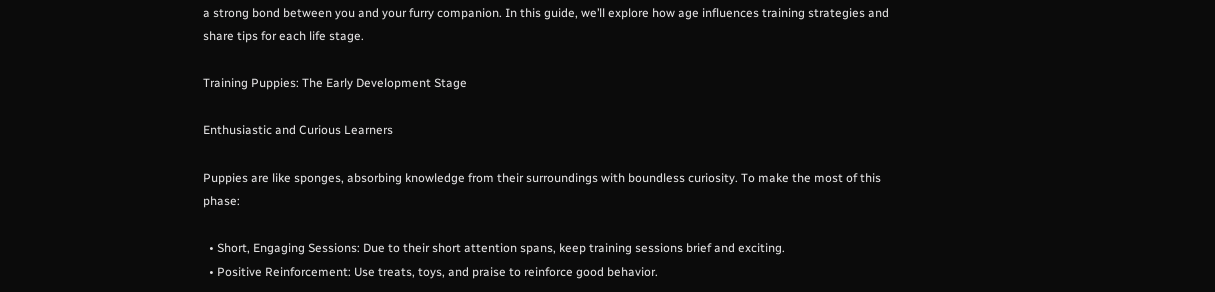a strong bond between you and your furry companion. In this guide, we’ll explore how age influences training strategies and share tips for each life stage.

Training Puppies: The Early Development Stage

Enthusiastic and Curious Learners

Puppies are like sponges, absorbing knowledge from their surroundings with boundless curiosity. To make the most of this phase:

  • Short, Engaging Sessions: Due to their short attention spans, keep training sessions brief and exciting.
  • Positive Reinforcement: Use treats, toys, and praise to reinforce good behavior.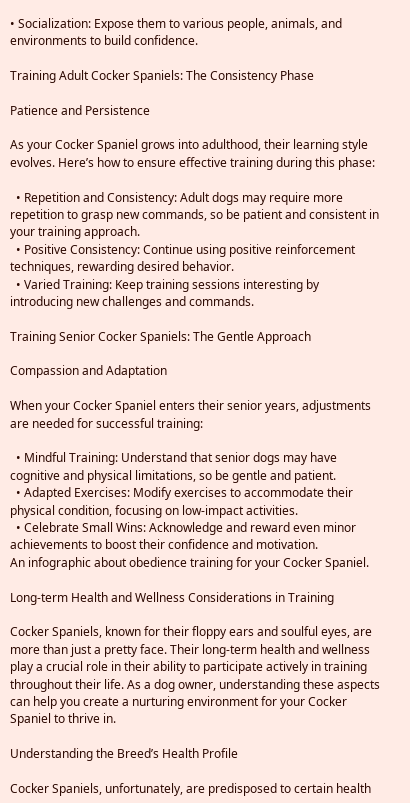• Socialization: Expose them to various people, animals, and environments to build confidence.

Training Adult Cocker Spaniels: The Consistency Phase

Patience and Persistence

As your Cocker Spaniel grows into adulthood, their learning style evolves. Here’s how to ensure effective training during this phase:

  • Repetition and Consistency: Adult dogs may require more repetition to grasp new commands, so be patient and consistent in your training approach.
  • Positive Consistency: Continue using positive reinforcement techniques, rewarding desired behavior.
  • Varied Training: Keep training sessions interesting by introducing new challenges and commands.

Training Senior Cocker Spaniels: The Gentle Approach

Compassion and Adaptation

When your Cocker Spaniel enters their senior years, adjustments are needed for successful training:

  • Mindful Training: Understand that senior dogs may have cognitive and physical limitations, so be gentle and patient.
  • Adapted Exercises: Modify exercises to accommodate their physical condition, focusing on low-impact activities.
  • Celebrate Small Wins: Acknowledge and reward even minor achievements to boost their confidence and motivation.
An infographic about obedience training for your Cocker Spaniel.

Long-term Health and Wellness Considerations in Training

Cocker Spaniels, known for their floppy ears and soulful eyes, are more than just a pretty face. Their long-term health and wellness play a crucial role in their ability to participate actively in training throughout their life. As a dog owner, understanding these aspects can help you create a nurturing environment for your Cocker Spaniel to thrive in.

Understanding the Breed’s Health Profile

Cocker Spaniels, unfortunately, are predisposed to certain health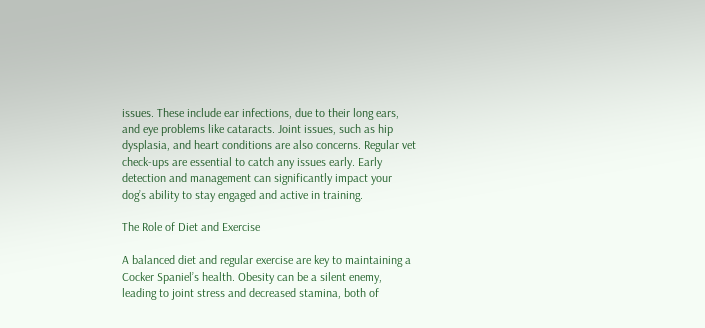issues. These include ear infections, due to their long ears, and eye problems like cataracts. Joint issues, such as hip dysplasia, and heart conditions are also concerns. Regular vet check-ups are essential to catch any issues early. Early detection and management can significantly impact your dog’s ability to stay engaged and active in training.

The Role of Diet and Exercise

A balanced diet and regular exercise are key to maintaining a Cocker Spaniel’s health. Obesity can be a silent enemy, leading to joint stress and decreased stamina, both of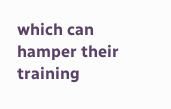which can hamper their training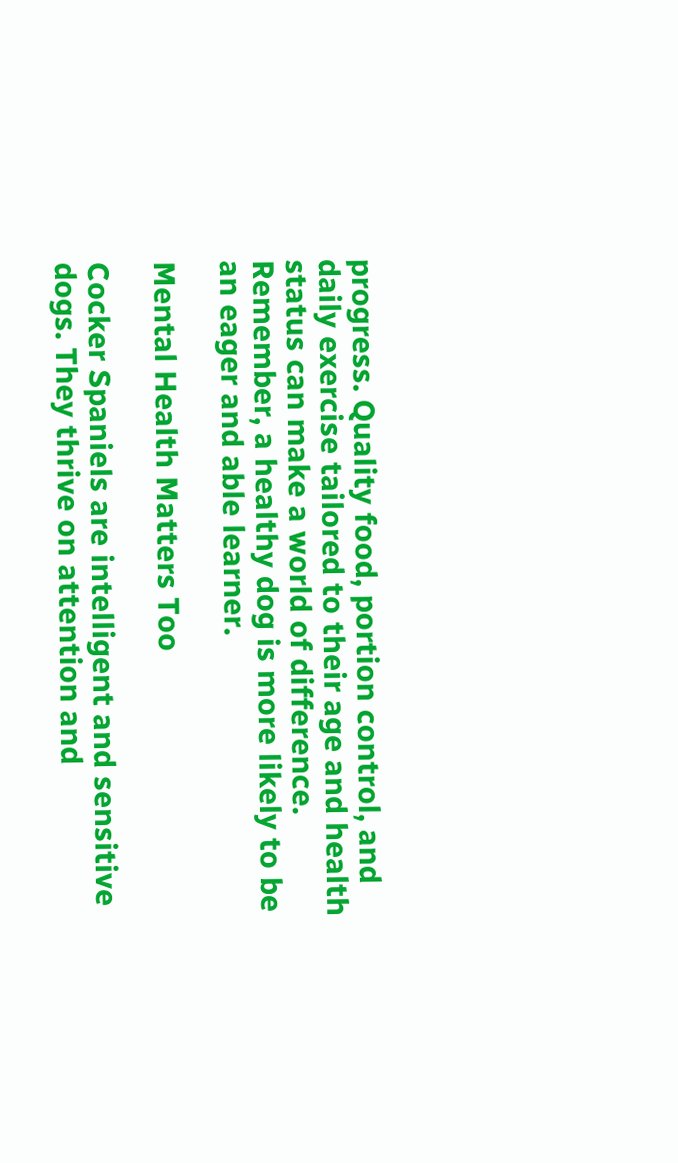progress. Quality food, portion control, and daily exercise tailored to their age and health status can make a world of difference. Remember, a healthy dog is more likely to be an eager and able learner.

Mental Health Matters Too

Cocker Spaniels are intelligent and sensitive dogs. They thrive on attention and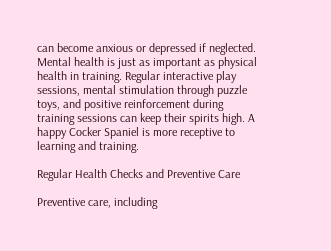can become anxious or depressed if neglected. Mental health is just as important as physical health in training. Regular interactive play sessions, mental stimulation through puzzle toys, and positive reinforcement during training sessions can keep their spirits high. A happy Cocker Spaniel is more receptive to learning and training.

Regular Health Checks and Preventive Care

Preventive care, including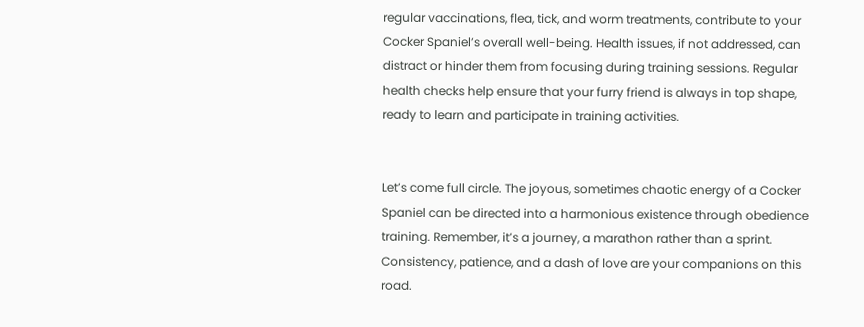regular vaccinations, flea, tick, and worm treatments, contribute to your Cocker Spaniel’s overall well-being. Health issues, if not addressed, can distract or hinder them from focusing during training sessions. Regular health checks help ensure that your furry friend is always in top shape, ready to learn and participate in training activities.


Let’s come full circle. The joyous, sometimes chaotic energy of a Cocker Spaniel can be directed into a harmonious existence through obedience training. Remember, it’s a journey, a marathon rather than a sprint. Consistency, patience, and a dash of love are your companions on this road.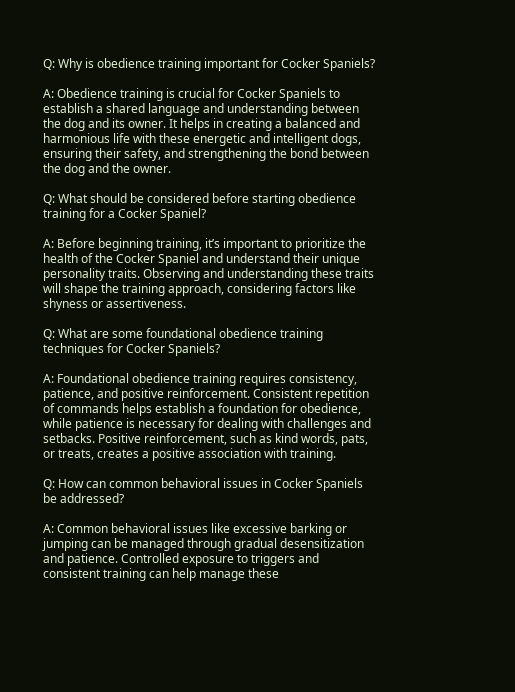Q: Why is obedience training important for Cocker Spaniels?

A: Obedience training is crucial for Cocker Spaniels to establish a shared language and understanding between the dog and its owner. It helps in creating a balanced and harmonious life with these energetic and intelligent dogs, ensuring their safety, and strengthening the bond between the dog and the owner.

Q: What should be considered before starting obedience training for a Cocker Spaniel?

A: Before beginning training, it’s important to prioritize the health of the Cocker Spaniel and understand their unique personality traits. Observing and understanding these traits will shape the training approach, considering factors like shyness or assertiveness.

Q: What are some foundational obedience training techniques for Cocker Spaniels?

A: Foundational obedience training requires consistency, patience, and positive reinforcement. Consistent repetition of commands helps establish a foundation for obedience, while patience is necessary for dealing with challenges and setbacks. Positive reinforcement, such as kind words, pats, or treats, creates a positive association with training.

Q: How can common behavioral issues in Cocker Spaniels be addressed?

A: Common behavioral issues like excessive barking or jumping can be managed through gradual desensitization and patience. Controlled exposure to triggers and consistent training can help manage these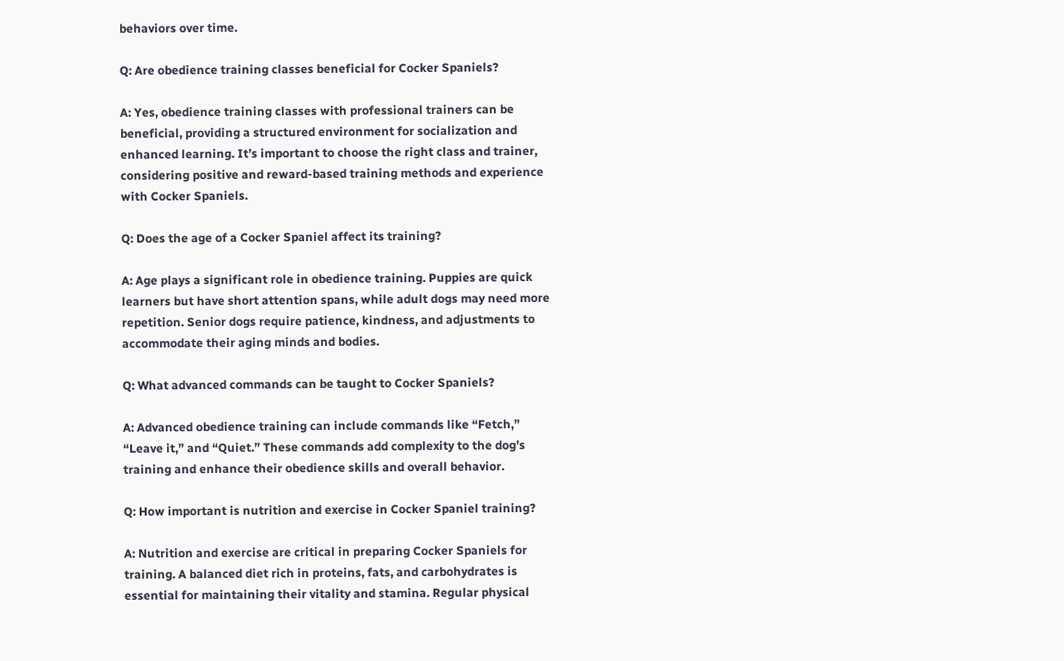behaviors over time.

Q: Are obedience training classes beneficial for Cocker Spaniels?

A: Yes, obedience training classes with professional trainers can be beneficial, providing a structured environment for socialization and enhanced learning. It’s important to choose the right class and trainer, considering positive and reward-based training methods and experience with Cocker Spaniels.

Q: Does the age of a Cocker Spaniel affect its training?

A: Age plays a significant role in obedience training. Puppies are quick learners but have short attention spans, while adult dogs may need more repetition. Senior dogs require patience, kindness, and adjustments to accommodate their aging minds and bodies.

Q: What advanced commands can be taught to Cocker Spaniels?

A: Advanced obedience training can include commands like “Fetch,” “Leave it,” and “Quiet.” These commands add complexity to the dog’s training and enhance their obedience skills and overall behavior.

Q: How important is nutrition and exercise in Cocker Spaniel training?

A: Nutrition and exercise are critical in preparing Cocker Spaniels for training. A balanced diet rich in proteins, fats, and carbohydrates is essential for maintaining their vitality and stamina. Regular physical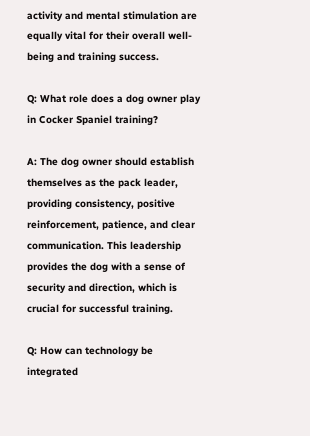activity and mental stimulation are equally vital for their overall well-being and training success.

Q: What role does a dog owner play in Cocker Spaniel training?

A: The dog owner should establish themselves as the pack leader, providing consistency, positive reinforcement, patience, and clear communication. This leadership provides the dog with a sense of security and direction, which is crucial for successful training.

Q: How can technology be integrated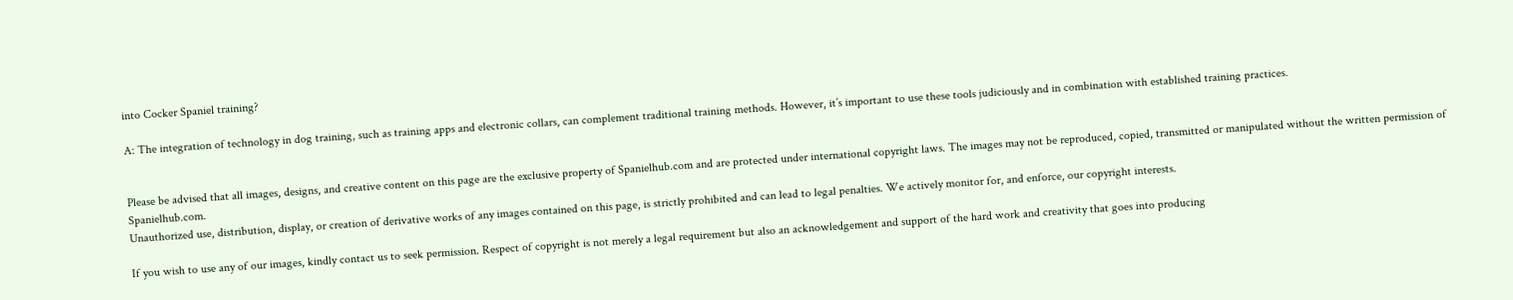into Cocker Spaniel training?

A: The integration of technology in dog training, such as training apps and electronic collars, can complement traditional training methods. However, it’s important to use these tools judiciously and in combination with established training practices.


Please be advised that all images, designs, and creative content on this page are the exclusive property of Spanielhub.com and are protected under international copyright laws. The images may not be reproduced, copied, transmitted or manipulated without the written permission of Spanielhub.com.
Unauthorized use, distribution, display, or creation of derivative works of any images contained on this page, is strictly prohibited and can lead to legal penalties. We actively monitor for, and enforce, our copyright interests.

If you wish to use any of our images, kindly contact us to seek permission. Respect of copyright is not merely a legal requirement but also an acknowledgement and support of the hard work and creativity that goes into producing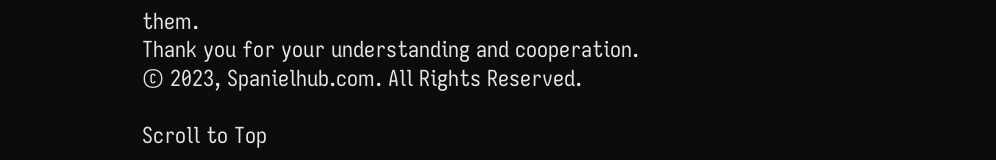them.
Thank you for your understanding and cooperation.
© 2023, Spanielhub.com. All Rights Reserved.

Scroll to Top